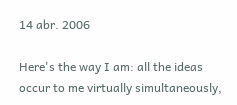14 abr. 2006

Here's the way I am: all the ideas occur to me virtually simultaneously,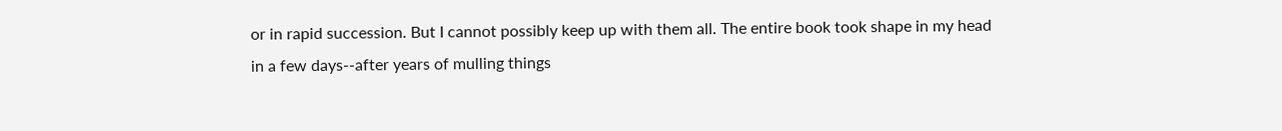or in rapid succession. But I cannot possibly keep up with them all. The entire book took shape in my head in a few days--after years of mulling things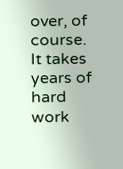over, of course. It takes years of hard work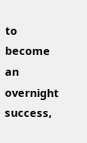to become an overnight success,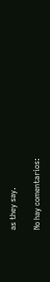as they say.

No hay comentarios: